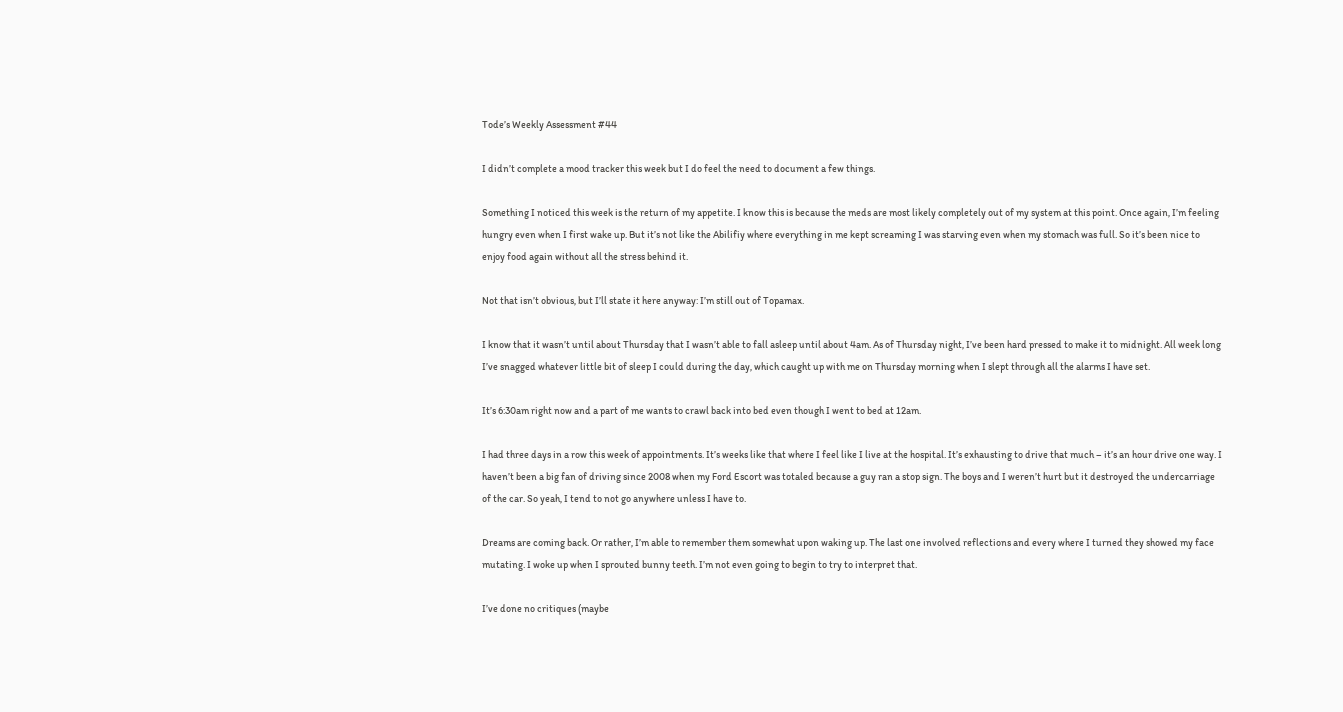Tode’s Weekly Assessment #44

I didn’t complete a mood tracker this week but I do feel the need to document a few things.

Something I noticed this week is the return of my appetite. I know this is because the meds are most likely completely out of my system at this point. Once again, I’m feeling hungry even when I first wake up. But it’s not like the Abilifiy where everything in me kept screaming I was starving even when my stomach was full. So it’s been nice to enjoy food again without all the stress behind it.

Not that isn’t obvious, but I’ll state it here anyway: I’m still out of Topamax.

I know that it wasn’t until about Thursday that I wasn’t able to fall asleep until about 4am. As of Thursday night, I’ve been hard pressed to make it to midnight. All week long I’ve snagged whatever little bit of sleep I could during the day, which caught up with me on Thursday morning when I slept through all the alarms I have set.

It’s 6:30am right now and a part of me wants to crawl back into bed even though I went to bed at 12am.

I had three days in a row this week of appointments. It’s weeks like that where I feel like I live at the hospital. It’s exhausting to drive that much – it’s an hour drive one way. I haven’t been a big fan of driving since 2008 when my Ford Escort was totaled because a guy ran a stop sign. The boys and I weren’t hurt but it destroyed the undercarriage of the car. So yeah, I tend to not go anywhere unless I have to.

Dreams are coming back. Or rather, I’m able to remember them somewhat upon waking up. The last one involved reflections and every where I turned they showed my face mutating. I woke up when I sprouted bunny teeth. I’m not even going to begin to try to interpret that.

I’ve done no critiques (maybe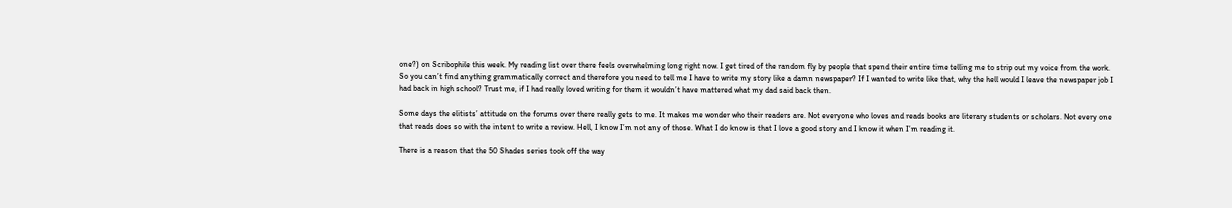one?) on Scribophile this week. My reading list over there feels overwhelming long right now. I get tired of the random fly by people that spend their entire time telling me to strip out my voice from the work. So you can’t find anything grammatically correct and therefore you need to tell me I have to write my story like a damn newspaper? If I wanted to write like that, why the hell would I leave the newspaper job I had back in high school? Trust me, if I had really loved writing for them it wouldn’t have mattered what my dad said back then.

Some days the elitists’ attitude on the forums over there really gets to me. It makes me wonder who their readers are. Not everyone who loves and reads books are literary students or scholars. Not every one that reads does so with the intent to write a review. Hell, I know I’m not any of those. What I do know is that I love a good story and I know it when I’m reading it.

There is a reason that the 50 Shades series took off the way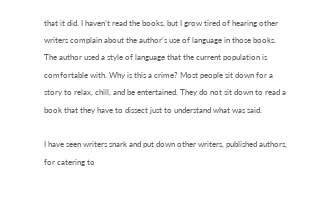that it did. I haven’t read the books, but I grow tired of hearing other writers complain about the author’s use of language in those books. The author used a style of language that the current population is comfortable with. Why is this a crime? Most people sit down for a story to relax, chill, and be entertained. They do not sit down to read a book that they have to dissect just to understand what was said.

I have seen writers snark and put down other writers, published authors, for catering to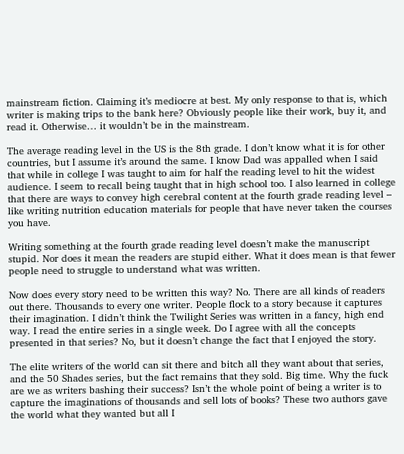mainstream fiction. Claiming it’s mediocre at best. My only response to that is, which writer is making trips to the bank here? Obviously people like their work, buy it, and read it. Otherwise… it wouldn’t be in the mainstream.

The average reading level in the US is the 8th grade. I don’t know what it is for other countries, but I assume it’s around the same. I know Dad was appalled when I said that while in college I was taught to aim for half the reading level to hit the widest audience. I seem to recall being taught that in high school too. I also learned in college that there are ways to convey high cerebral content at the fourth grade reading level – like writing nutrition education materials for people that have never taken the courses you have.

Writing something at the fourth grade reading level doesn’t make the manuscript stupid. Nor does it mean the readers are stupid either. What it does mean is that fewer people need to struggle to understand what was written.

Now does every story need to be written this way? No. There are all kinds of readers out there. Thousands to every one writer. People flock to a story because it captures their imagination. I didn’t think the Twilight Series was written in a fancy, high end way. I read the entire series in a single week. Do I agree with all the concepts presented in that series? No, but it doesn’t change the fact that I enjoyed the story.

The elite writers of the world can sit there and bitch all they want about that series, and the 50 Shades series, but the fact remains that they sold. Big time. Why the fuck are we as writers bashing their success? Isn’t the whole point of being a writer is to capture the imaginations of thousands and sell lots of books? These two authors gave the world what they wanted but all I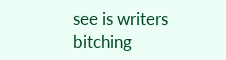see is writers bitching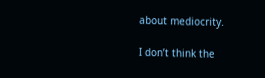about mediocrity.

I don’t think the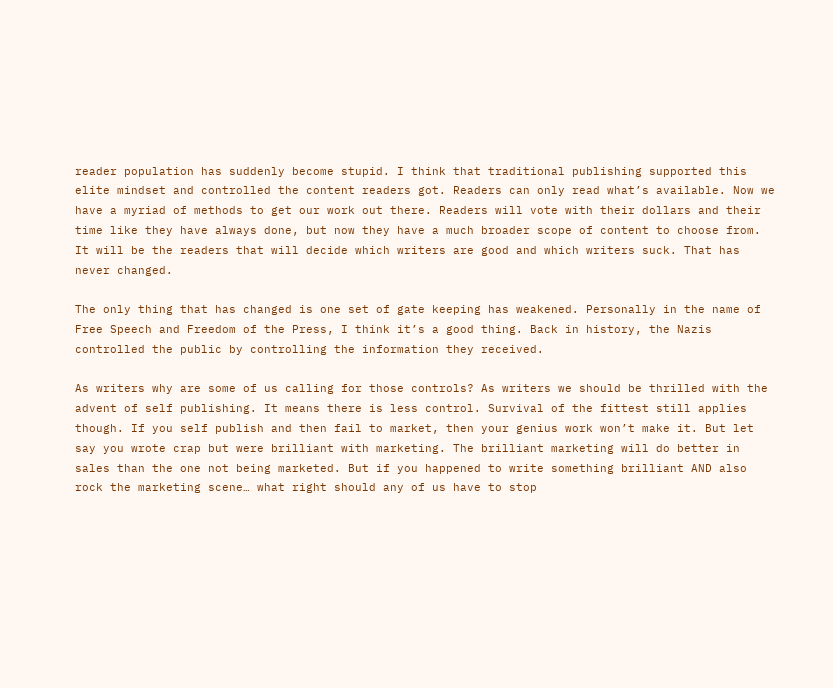reader population has suddenly become stupid. I think that traditional publishing supported this elite mindset and controlled the content readers got. Readers can only read what’s available. Now we have a myriad of methods to get our work out there. Readers will vote with their dollars and their time like they have always done, but now they have a much broader scope of content to choose from. It will be the readers that will decide which writers are good and which writers suck. That has never changed.

The only thing that has changed is one set of gate keeping has weakened. Personally in the name of Free Speech and Freedom of the Press, I think it’s a good thing. Back in history, the Nazis controlled the public by controlling the information they received.

As writers why are some of us calling for those controls? As writers we should be thrilled with the advent of self publishing. It means there is less control. Survival of the fittest still applies though. If you self publish and then fail to market, then your genius work won’t make it. But let say you wrote crap but were brilliant with marketing. The brilliant marketing will do better in sales than the one not being marketed. But if you happened to write something brilliant AND also rock the marketing scene… what right should any of us have to stop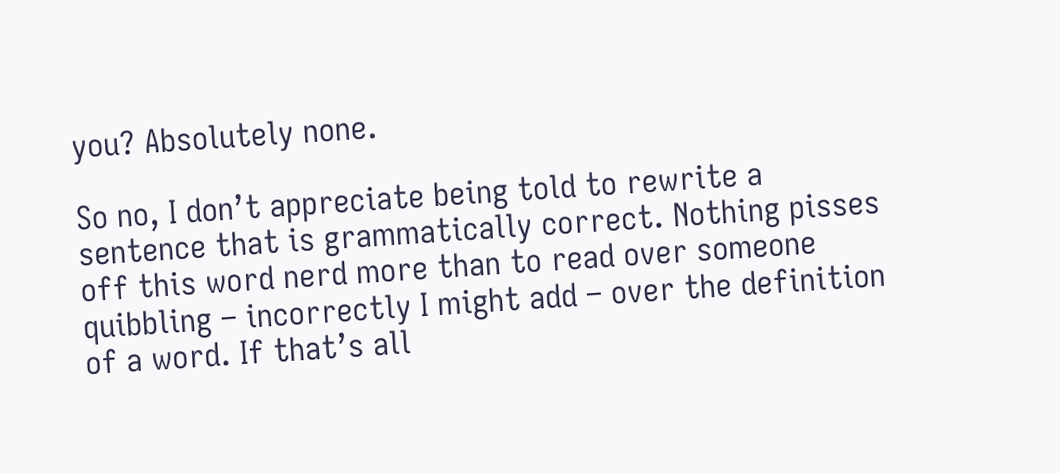you? Absolutely none.

So no, I don’t appreciate being told to rewrite a sentence that is grammatically correct. Nothing pisses off this word nerd more than to read over someone quibbling – incorrectly I might add – over the definition of a word. If that’s all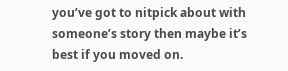you’ve got to nitpick about with someone’s story then maybe it’s best if you moved on.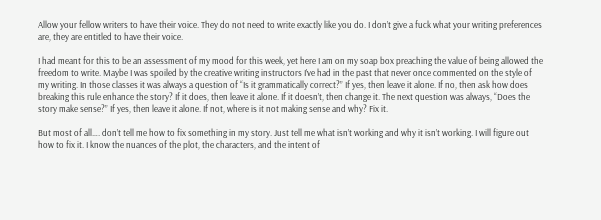Allow your fellow writers to have their voice. They do not need to write exactly like you do. I don’t give a fuck what your writing preferences are, they are entitled to have their voice.

I had meant for this to be an assessment of my mood for this week, yet here I am on my soap box preaching the value of being allowed the freedom to write. Maybe I was spoiled by the creative writing instructors I’ve had in the past that never once commented on the style of my writing. In those classes it was always a question of “Is it grammatically correct?” If yes, then leave it alone. If no, then ask how does breaking this rule enhance the story? If it does, then leave it alone. If it doesn’t, then change it. The next question was always, “Does the story make sense?” If yes, then leave it alone. If not, where is it not making sense and why? Fix it.

But most of all…. don’t tell me how to fix something in my story. Just tell me what isn’t working and why it isn’t working. I will figure out how to fix it. I know the nuances of the plot, the characters, and the intent of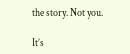the story. Not you.

It’s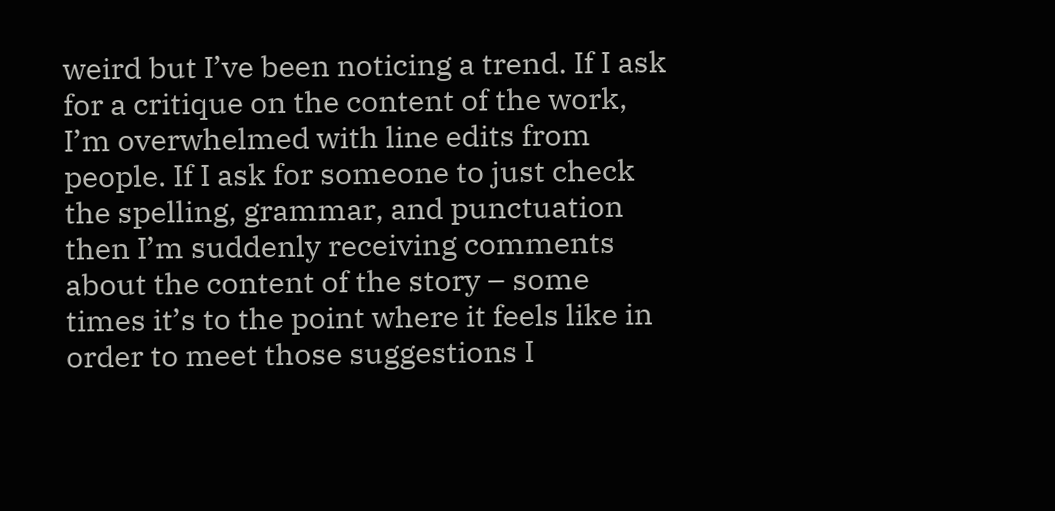weird but I’ve been noticing a trend. If I ask for a critique on the content of the work, I’m overwhelmed with line edits from people. If I ask for someone to just check the spelling, grammar, and punctuation then I’m suddenly receiving comments about the content of the story – some times it’s to the point where it feels like in order to meet those suggestions I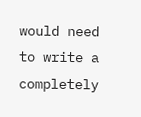would need to write a completely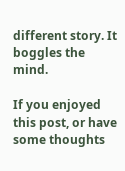different story. It boggles the mind.

If you enjoyed this post, or have some thoughts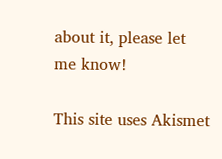about it, please let me know!

This site uses Akismet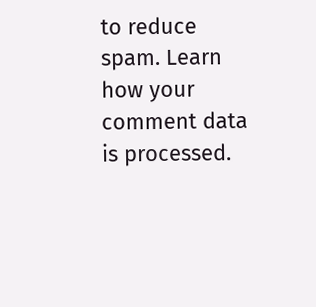to reduce spam. Learn how your comment data is processed.